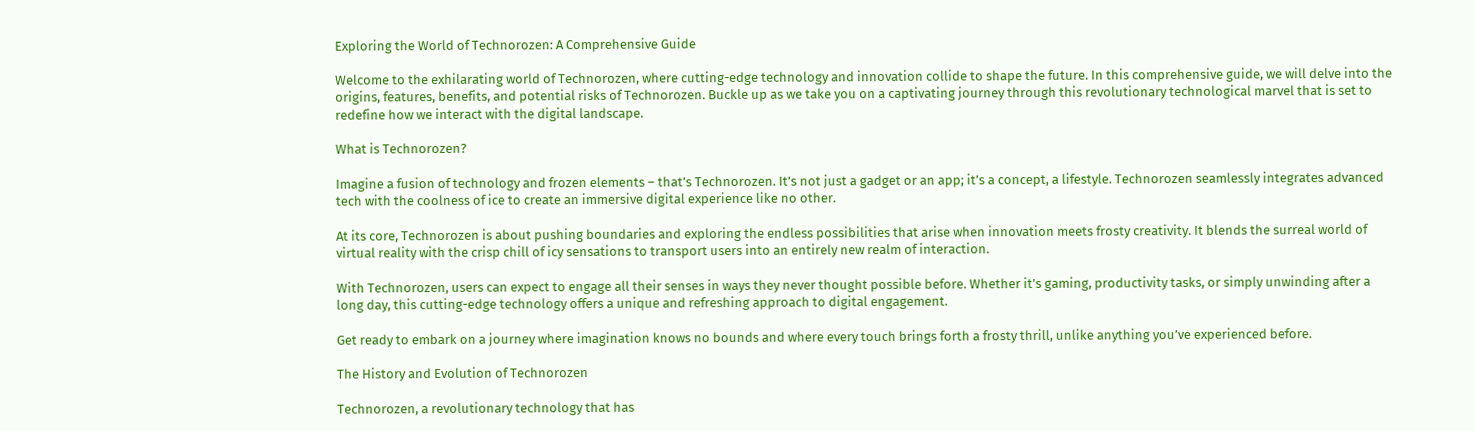Exploring the World of Technorozen: A Comprehensive Guide

Welcome to the exhilarating world of Technorozen, where cutting-edge technology and innovation collide to shape the future. In this comprehensive guide, we will delve into the origins, features, benefits, and potential risks of Technorozen. Buckle up as we take you on a captivating journey through this revolutionary technological marvel that is set to redefine how we interact with the digital landscape.

What is Technorozen?

Imagine a fusion of technology and frozen elements – that’s Technorozen. It’s not just a gadget or an app; it’s a concept, a lifestyle. Technorozen seamlessly integrates advanced tech with the coolness of ice to create an immersive digital experience like no other.

At its core, Technorozen is about pushing boundaries and exploring the endless possibilities that arise when innovation meets frosty creativity. It blends the surreal world of virtual reality with the crisp chill of icy sensations to transport users into an entirely new realm of interaction.

With Technorozen, users can expect to engage all their senses in ways they never thought possible before. Whether it’s gaming, productivity tasks, or simply unwinding after a long day, this cutting-edge technology offers a unique and refreshing approach to digital engagement.

Get ready to embark on a journey where imagination knows no bounds and where every touch brings forth a frosty thrill, unlike anything you’ve experienced before.

The History and Evolution of Technorozen

Technorozen, a revolutionary technology that has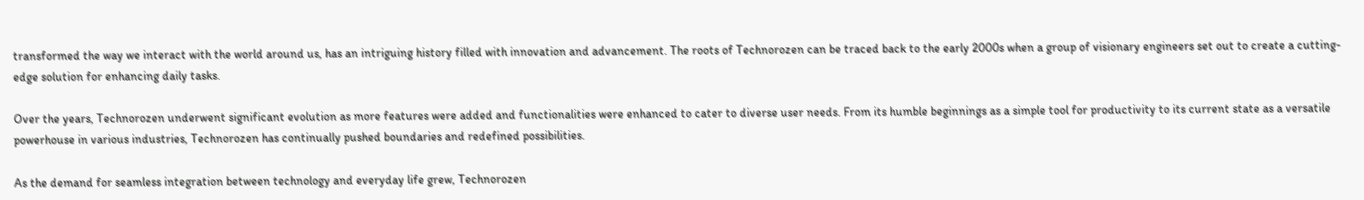transformed the way we interact with the world around us, has an intriguing history filled with innovation and advancement. The roots of Technorozen can be traced back to the early 2000s when a group of visionary engineers set out to create a cutting-edge solution for enhancing daily tasks.

Over the years, Technorozen underwent significant evolution as more features were added and functionalities were enhanced to cater to diverse user needs. From its humble beginnings as a simple tool for productivity to its current state as a versatile powerhouse in various industries, Technorozen has continually pushed boundaries and redefined possibilities.

As the demand for seamless integration between technology and everyday life grew, Technorozen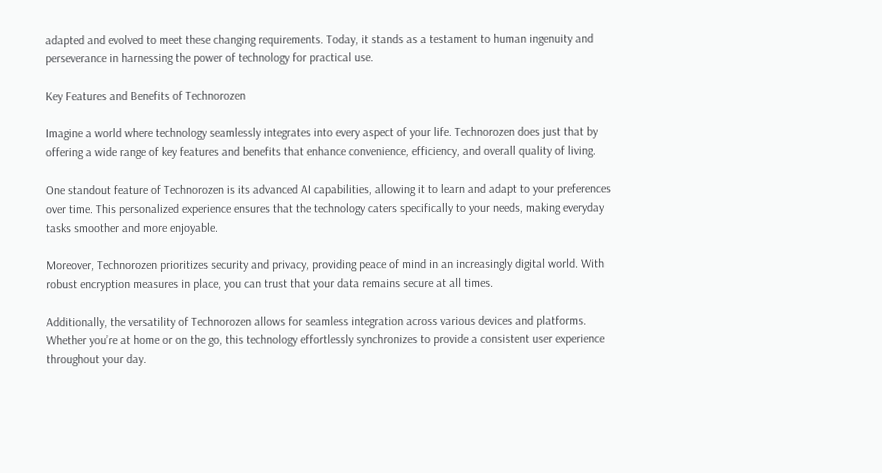adapted and evolved to meet these changing requirements. Today, it stands as a testament to human ingenuity and perseverance in harnessing the power of technology for practical use.

Key Features and Benefits of Technorozen

Imagine a world where technology seamlessly integrates into every aspect of your life. Technorozen does just that by offering a wide range of key features and benefits that enhance convenience, efficiency, and overall quality of living.

One standout feature of Technorozen is its advanced AI capabilities, allowing it to learn and adapt to your preferences over time. This personalized experience ensures that the technology caters specifically to your needs, making everyday tasks smoother and more enjoyable.

Moreover, Technorozen prioritizes security and privacy, providing peace of mind in an increasingly digital world. With robust encryption measures in place, you can trust that your data remains secure at all times.

Additionally, the versatility of Technorozen allows for seamless integration across various devices and platforms. Whether you’re at home or on the go, this technology effortlessly synchronizes to provide a consistent user experience throughout your day.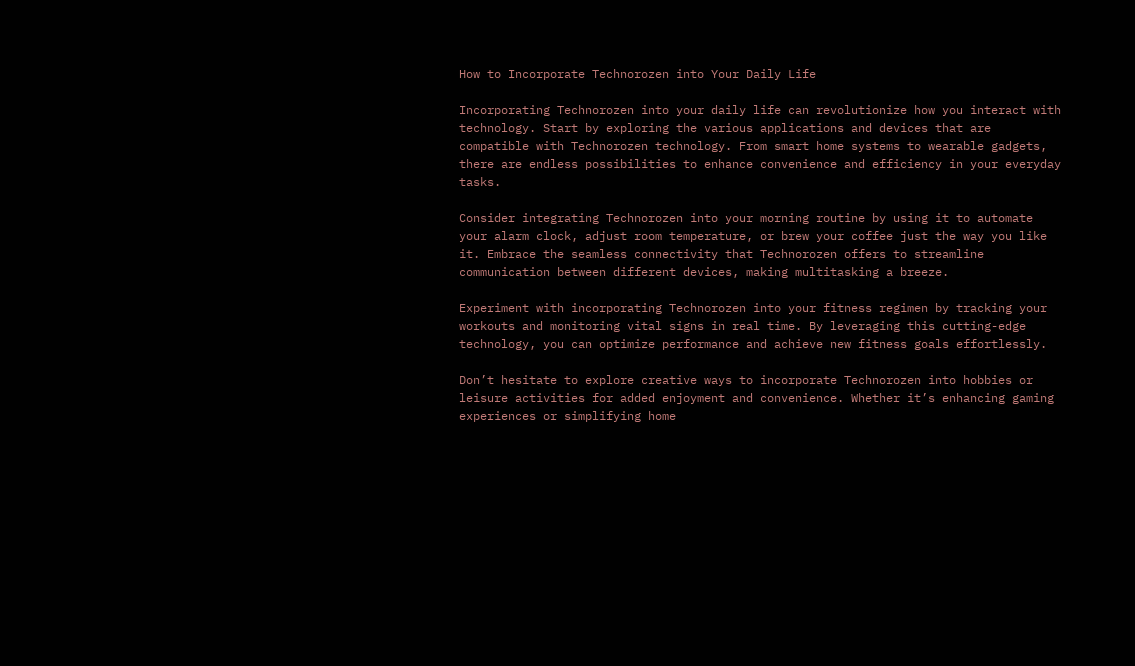How to Incorporate Technorozen into Your Daily Life

Incorporating Technorozen into your daily life can revolutionize how you interact with technology. Start by exploring the various applications and devices that are compatible with Technorozen technology. From smart home systems to wearable gadgets, there are endless possibilities to enhance convenience and efficiency in your everyday tasks.

Consider integrating Technorozen into your morning routine by using it to automate your alarm clock, adjust room temperature, or brew your coffee just the way you like it. Embrace the seamless connectivity that Technorozen offers to streamline communication between different devices, making multitasking a breeze.

Experiment with incorporating Technorozen into your fitness regimen by tracking your workouts and monitoring vital signs in real time. By leveraging this cutting-edge technology, you can optimize performance and achieve new fitness goals effortlessly.

Don’t hesitate to explore creative ways to incorporate Technorozen into hobbies or leisure activities for added enjoyment and convenience. Whether it’s enhancing gaming experiences or simplifying home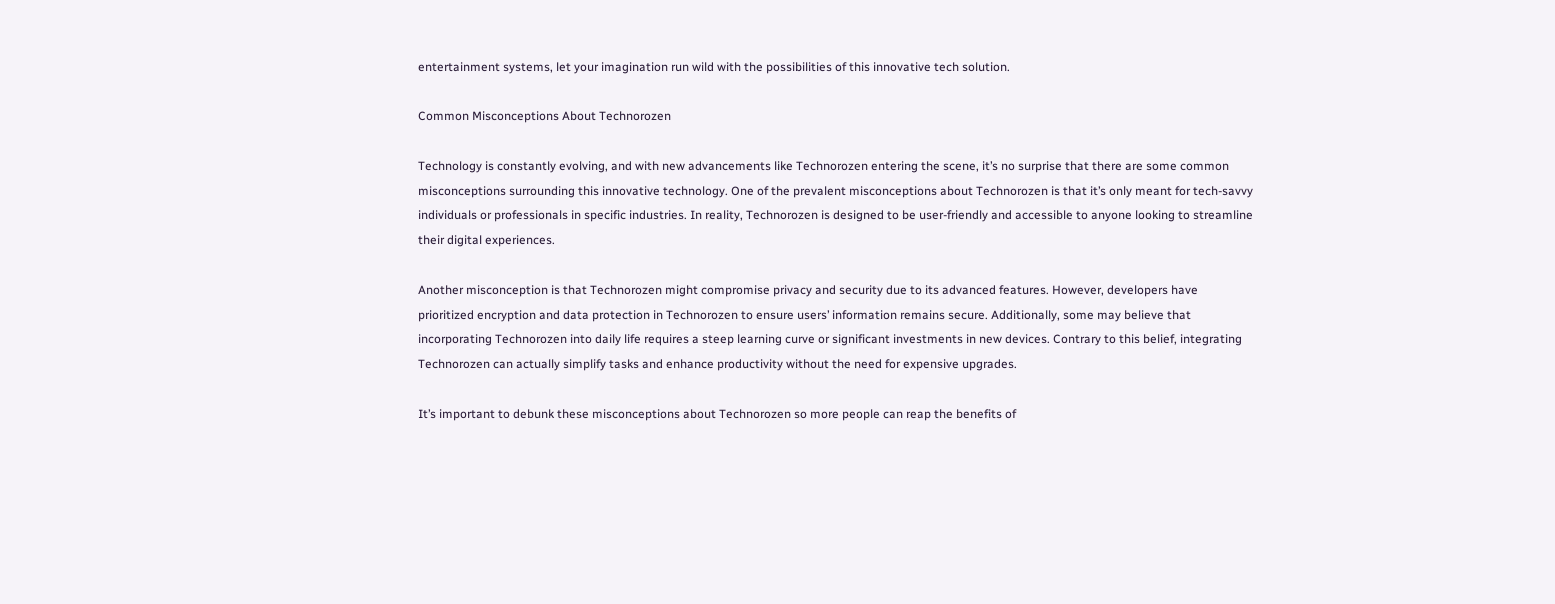entertainment systems, let your imagination run wild with the possibilities of this innovative tech solution.

Common Misconceptions About Technorozen

Technology is constantly evolving, and with new advancements like Technorozen entering the scene, it’s no surprise that there are some common misconceptions surrounding this innovative technology. One of the prevalent misconceptions about Technorozen is that it’s only meant for tech-savvy individuals or professionals in specific industries. In reality, Technorozen is designed to be user-friendly and accessible to anyone looking to streamline their digital experiences.

Another misconception is that Technorozen might compromise privacy and security due to its advanced features. However, developers have prioritized encryption and data protection in Technorozen to ensure users’ information remains secure. Additionally, some may believe that incorporating Technorozen into daily life requires a steep learning curve or significant investments in new devices. Contrary to this belief, integrating Technorozen can actually simplify tasks and enhance productivity without the need for expensive upgrades.

It’s important to debunk these misconceptions about Technorozen so more people can reap the benefits of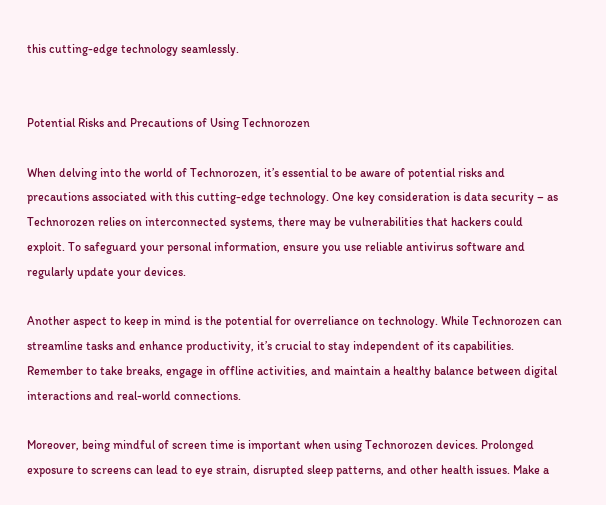this cutting-edge technology seamlessly.


Potential Risks and Precautions of Using Technorozen

When delving into the world of Technorozen, it’s essential to be aware of potential risks and precautions associated with this cutting-edge technology. One key consideration is data security – as Technorozen relies on interconnected systems, there may be vulnerabilities that hackers could exploit. To safeguard your personal information, ensure you use reliable antivirus software and regularly update your devices.

Another aspect to keep in mind is the potential for overreliance on technology. While Technorozen can streamline tasks and enhance productivity, it’s crucial to stay independent of its capabilities. Remember to take breaks, engage in offline activities, and maintain a healthy balance between digital interactions and real-world connections.

Moreover, being mindful of screen time is important when using Technorozen devices. Prolonged exposure to screens can lead to eye strain, disrupted sleep patterns, and other health issues. Make a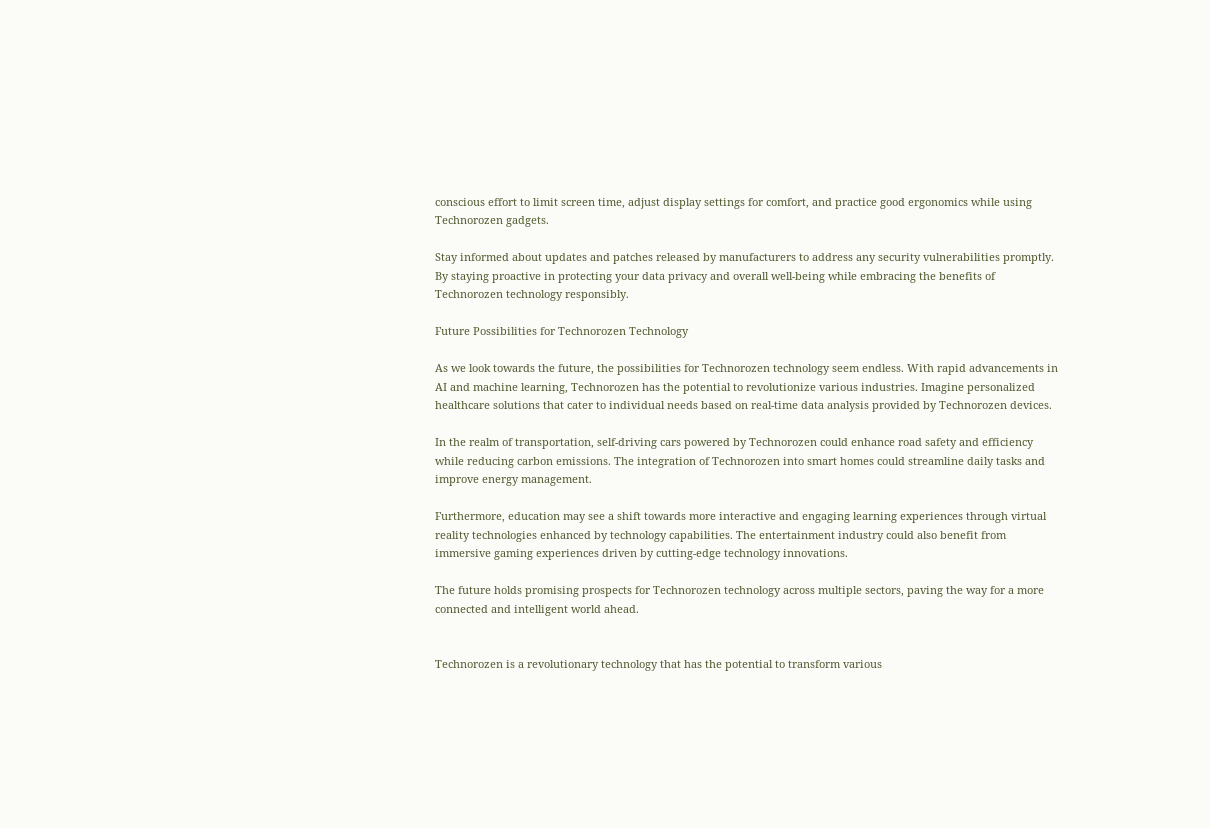conscious effort to limit screen time, adjust display settings for comfort, and practice good ergonomics while using Technorozen gadgets.

Stay informed about updates and patches released by manufacturers to address any security vulnerabilities promptly. By staying proactive in protecting your data privacy and overall well-being while embracing the benefits of Technorozen technology responsibly.

Future Possibilities for Technorozen Technology

As we look towards the future, the possibilities for Technorozen technology seem endless. With rapid advancements in AI and machine learning, Technorozen has the potential to revolutionize various industries. Imagine personalized healthcare solutions that cater to individual needs based on real-time data analysis provided by Technorozen devices.

In the realm of transportation, self-driving cars powered by Technorozen could enhance road safety and efficiency while reducing carbon emissions. The integration of Technorozen into smart homes could streamline daily tasks and improve energy management.

Furthermore, education may see a shift towards more interactive and engaging learning experiences through virtual reality technologies enhanced by technology capabilities. The entertainment industry could also benefit from immersive gaming experiences driven by cutting-edge technology innovations.

The future holds promising prospects for Technorozen technology across multiple sectors, paving the way for a more connected and intelligent world ahead.


Technorozen is a revolutionary technology that has the potential to transform various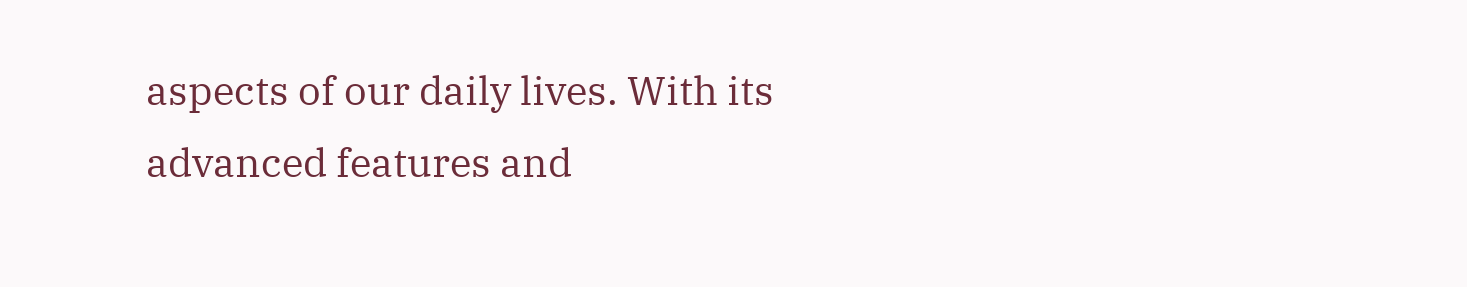aspects of our daily lives. With its advanced features and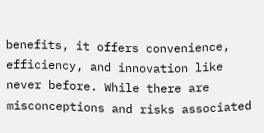benefits, it offers convenience, efficiency, and innovation like never before. While there are misconceptions and risks associated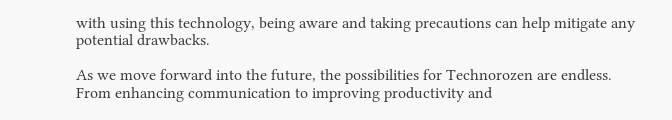with using this technology, being aware and taking precautions can help mitigate any potential drawbacks.

As we move forward into the future, the possibilities for Technorozen are endless. From enhancing communication to improving productivity and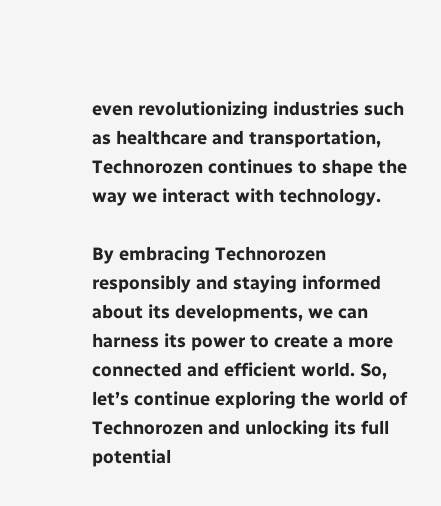even revolutionizing industries such as healthcare and transportation, Technorozen continues to shape the way we interact with technology.

By embracing Technorozen responsibly and staying informed about its developments, we can harness its power to create a more connected and efficient world. So, let’s continue exploring the world of Technorozen and unlocking its full potential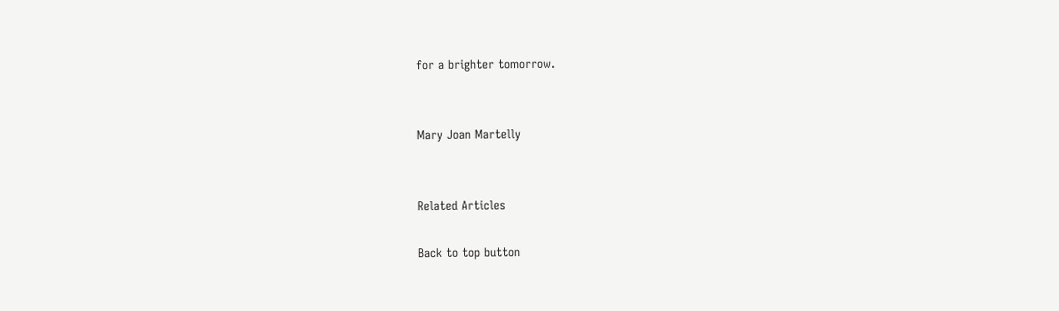for a brighter tomorrow.


Mary Joan Martelly


Related Articles

Back to top button